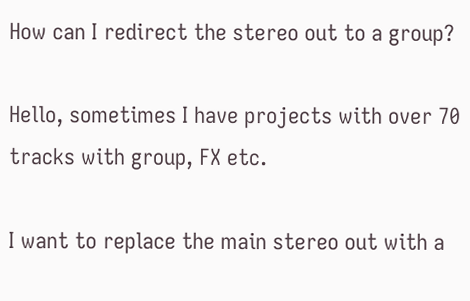How can I redirect the stereo out to a group?

Hello, sometimes I have projects with over 70 tracks with group, FX etc.

I want to replace the main stereo out with a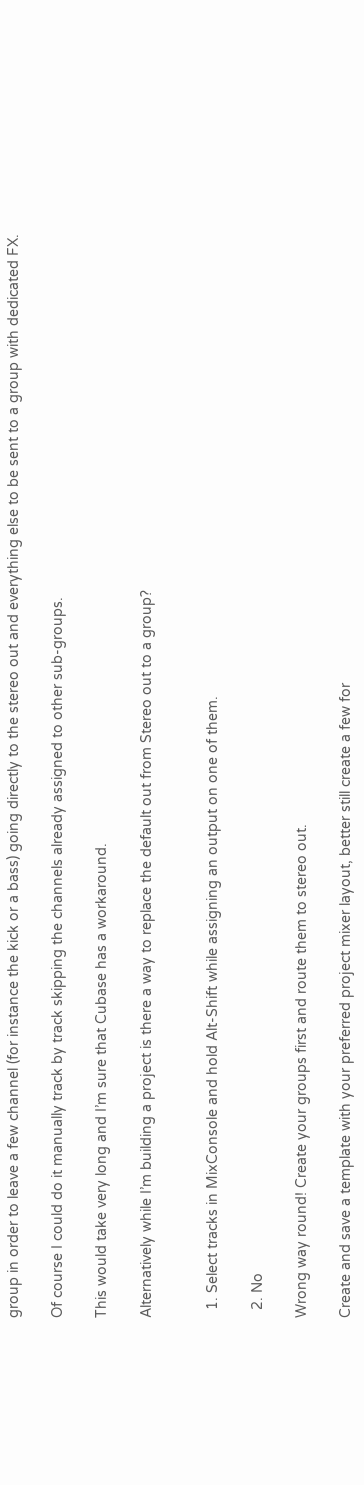group in order to leave a few channel (for instance the kick or a bass) going directly to the stereo out and everything else to be sent to a group with dedicated FX.

Of course I could do it manually track by track skipping the channels already assigned to other sub-groups.

This would take very long and I’m sure that Cubase has a workaround.

Alternatively while I’m building a project is there a way to replace the default out from Stereo out to a group?


  1. Select tracks in MixConsole and hold Alt-Shift while assigning an output on one of them.

  2. No

Wrong way round! Create your groups first and route them to stereo out.

Create and save a template with your preferred project mixer layout, better still create a few for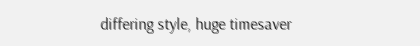differing style, huge timesaver